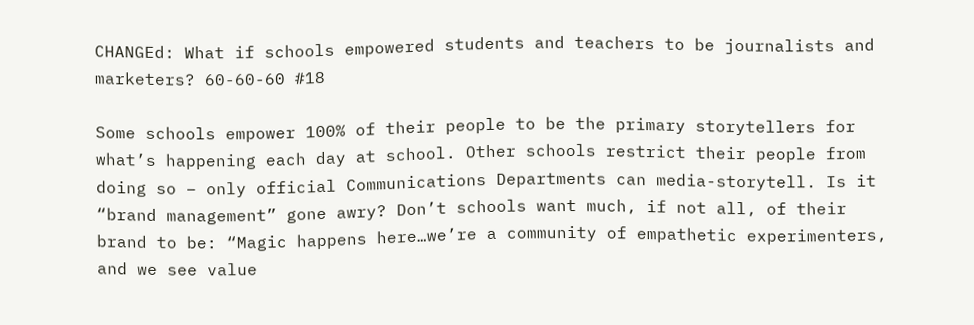CHANGEd: What if schools empowered students and teachers to be journalists and marketers? 60-60-60 #18

Some schools empower 100% of their people to be the primary storytellers for what’s happening each day at school. Other schools restrict their people from doing so – only official Communications Departments can media-storytell. Is it “brand management” gone awry? Don’t schools want much, if not all, of their brand to be: “Magic happens here…we’re a community of empathetic experimenters, and we see value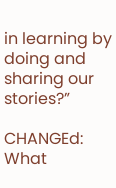in learning by doing and sharing our stories?”

CHANGEd: What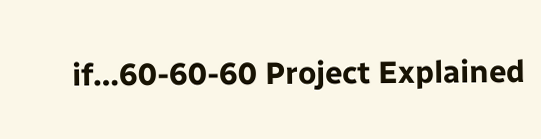if…60-60-60 Project Explained